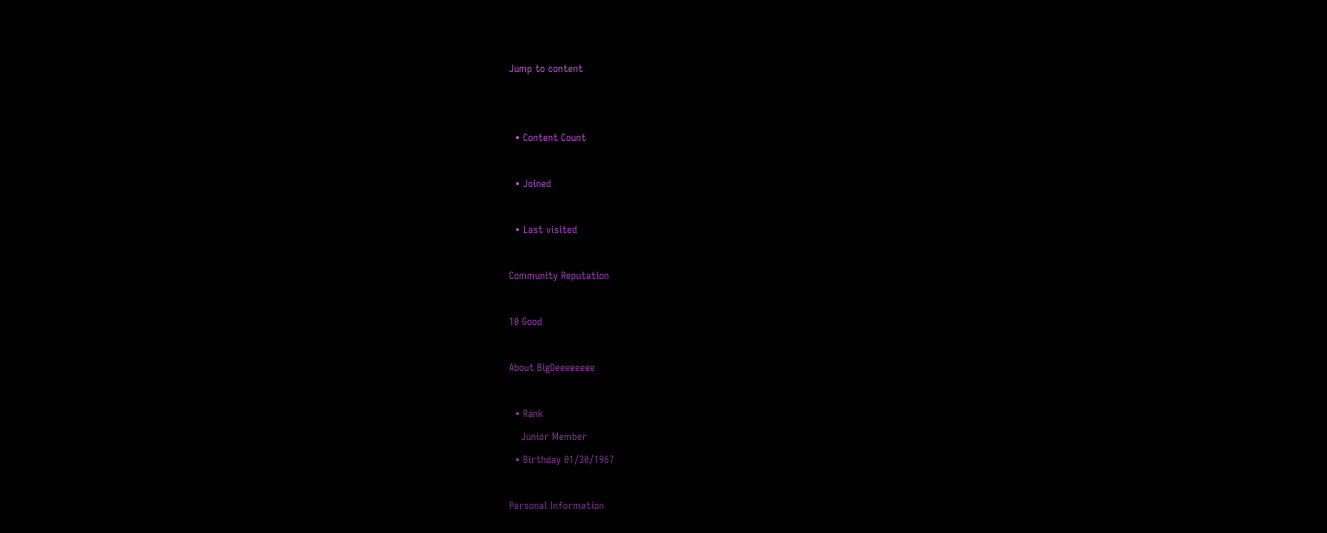Jump to content


  • Content Count

  • Joined

  • Last visited

Community Reputation

10 Good

About BigDeeeeeeee

  • Rank
    Junior Member
  • Birthday 01/30/1967

Personal Information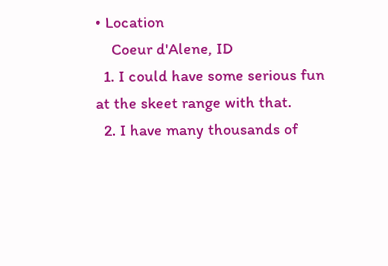• Location
    Coeur d'Alene, ID
  1. I could have some serious fun at the skeet range with that.
  2. I have many thousands of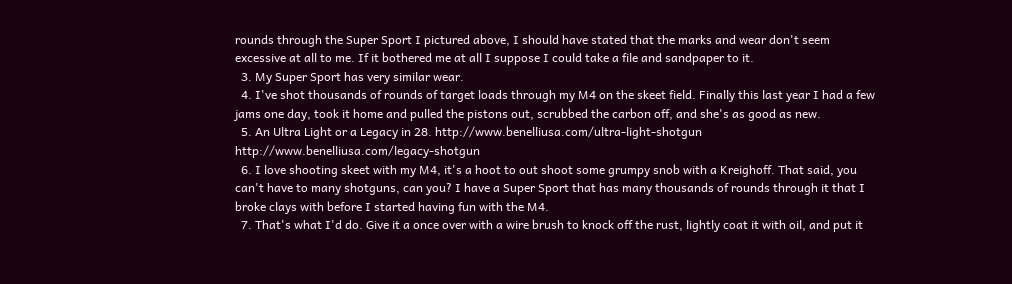rounds through the Super Sport I pictured above, I should have stated that the marks and wear don't seem excessive at all to me. If it bothered me at all I suppose I could take a file and sandpaper to it.
  3. My Super Sport has very similar wear.
  4. I've shot thousands of rounds of target loads through my M4 on the skeet field. Finally this last year I had a few jams one day, took it home and pulled the pistons out, scrubbed the carbon off, and she's as good as new.
  5. An Ultra Light or a Legacy in 28. http://www.benelliusa.com/ultra-light-shotgun http://www.benelliusa.com/legacy-shotgun
  6. I love shooting skeet with my M4, it's a hoot to out shoot some grumpy snob with a Kreighoff. That said, you can't have to many shotguns, can you? I have a Super Sport that has many thousands of rounds through it that I broke clays with before I started having fun with the M4.
  7. That's what I'd do. Give it a once over with a wire brush to knock off the rust, lightly coat it with oil, and put it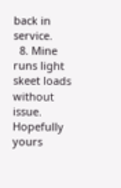back in service.
  8. Mine runs light skeet loads without issue. Hopefully yours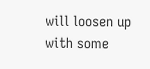will loosen up with some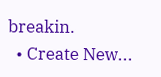breakin.
  • Create New...